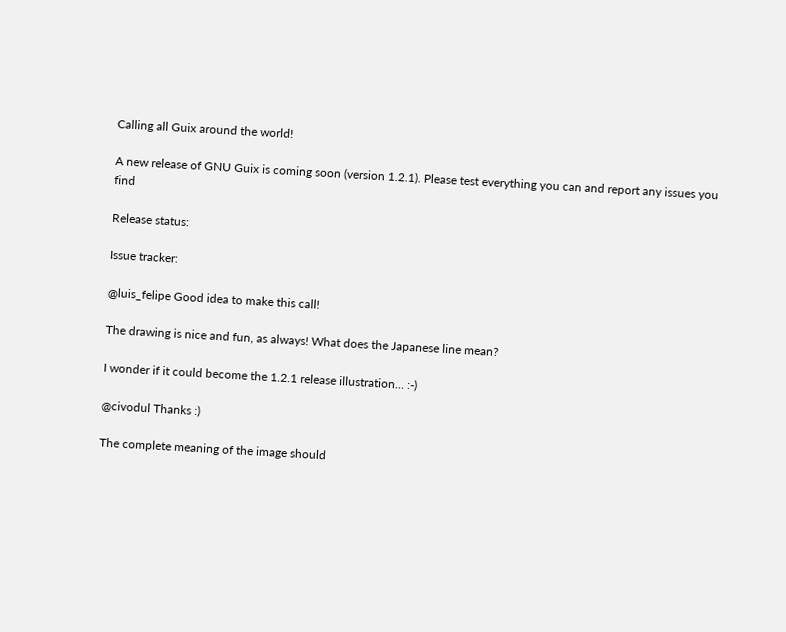Calling all Guix around the world!

A new release of GNU Guix is coming soon (version 1.2.1). Please test everything you can and report any issues you find

Release status:

Issue tracker:

@luis_felipe Good idea to make this call!

The drawing is nice and fun, as always! What does the Japanese line mean?

I wonder if it could become the 1.2.1 release illustration… :-)

@civodul Thanks :)

The complete meaning of the image should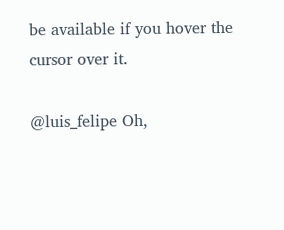be available if you hover the cursor over it.

@luis_felipe Oh,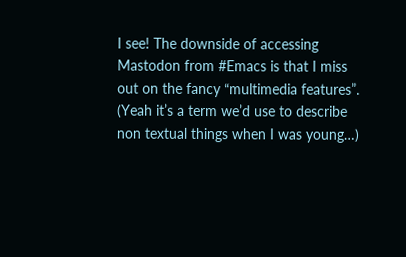I see! The downside of accessing Mastodon from #Emacs is that I miss out on the fancy “multimedia features”. (Yeah it’s a term we’d use to describe non textual things when I was young…)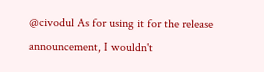@civodul As for using it for the release announcement, I wouldn't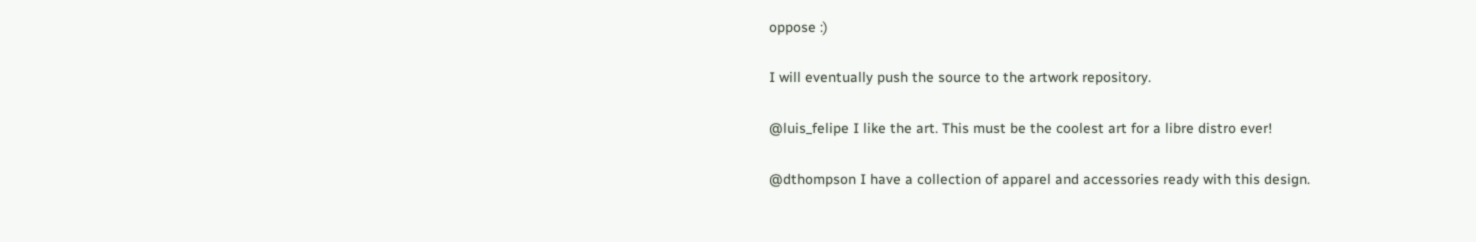oppose :)

I will eventually push the source to the artwork repository.

@luis_felipe I like the art. This must be the coolest art for a libre distro ever!

@dthompson I have a collection of apparel and accessories ready with this design.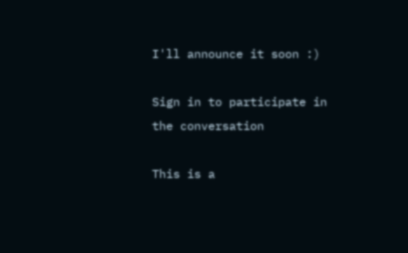I'll announce it soon :)

Sign in to participate in the conversation

This is a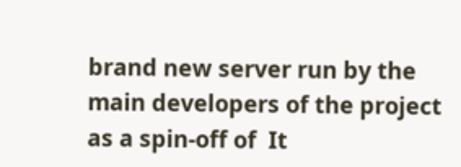brand new server run by the main developers of the project as a spin-off of  It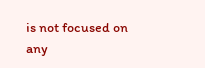is not focused on any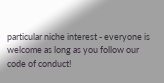particular niche interest - everyone is welcome as long as you follow our code of conduct!